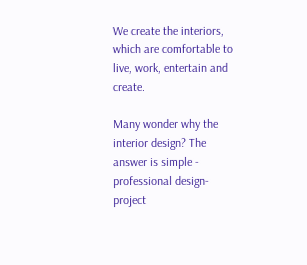We create the interiors, which are comfortable to live, work, entertain and create.

Many wonder why the interior design? The answer is simple - professional design-project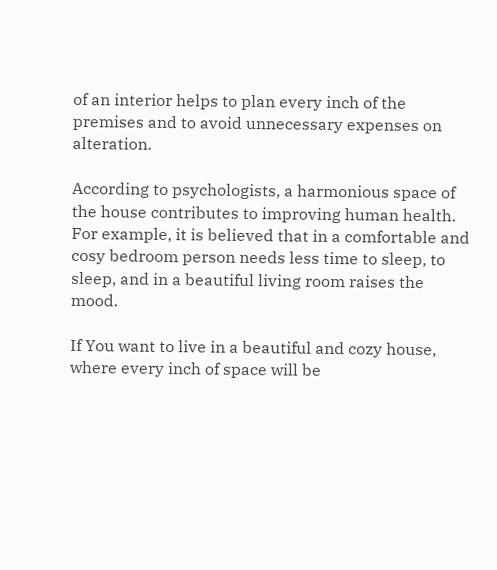of an interior helps to plan every inch of the premises and to avoid unnecessary expenses on alteration.

According to psychologists, a harmonious space of the house contributes to improving human health. For example, it is believed that in a comfortable and cosy bedroom person needs less time to sleep, to sleep, and in a beautiful living room raises the mood.

If You want to live in a beautiful and cozy house, where every inch of space will be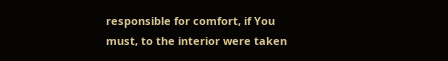responsible for comfort, if You must, to the interior were taken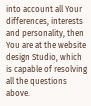into account all Your differences, interests and personality, then You are at the website design Studio, which is capable of resolving all the questions above.